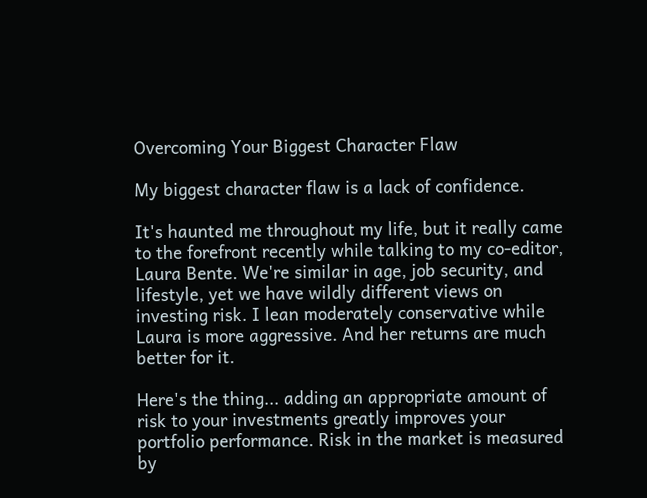Overcoming Your Biggest Character Flaw

My biggest character flaw is a lack of confidence.

It's haunted me throughout my life, but it really came to the forefront recently while talking to my co-editor, Laura Bente. We're similar in age, job security, and lifestyle, yet we have wildly different views on investing risk. I lean moderately conservative while Laura is more aggressive. And her returns are much better for it.

Here's the thing... adding an appropriate amount of risk to your investments greatly improves your portfolio performance. Risk in the market is measured by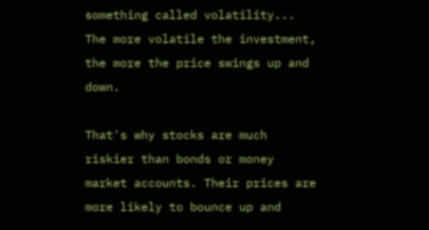something called volatility... The more volatile the investment, the more the price swings up and down.

That's why stocks are much riskier than bonds or money market accounts. Their prices are more likely to bounce up and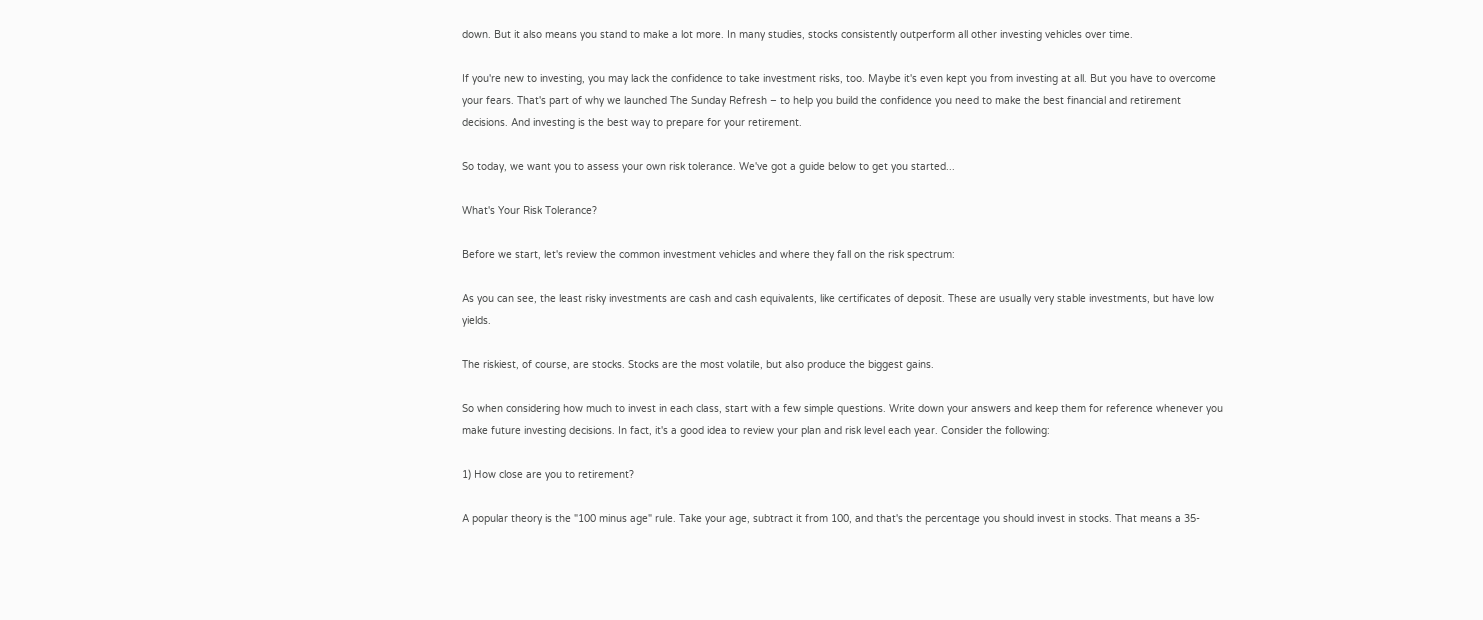down. But it also means you stand to make a lot more. In many studies, stocks consistently outperform all other investing vehicles over time.

If you're new to investing, you may lack the confidence to take investment risks, too. Maybe it's even kept you from investing at all. But you have to overcome your fears. That's part of why we launched The Sunday Refresh – to help you build the confidence you need to make the best financial and retirement decisions. And investing is the best way to prepare for your retirement.

So today, we want you to assess your own risk tolerance. We've got a guide below to get you started...

What's Your Risk Tolerance?

Before we start, let's review the common investment vehicles and where they fall on the risk spectrum:

As you can see, the least risky investments are cash and cash equivalents, like certificates of deposit. These are usually very stable investments, but have low yields.

The riskiest, of course, are stocks. Stocks are the most volatile, but also produce the biggest gains.

So when considering how much to invest in each class, start with a few simple questions. Write down your answers and keep them for reference whenever you make future investing decisions. In fact, it's a good idea to review your plan and risk level each year. Consider the following:

1) How close are you to retirement?

A popular theory is the "100 minus age" rule. Take your age, subtract it from 100, and that's the percentage you should invest in stocks. That means a 35-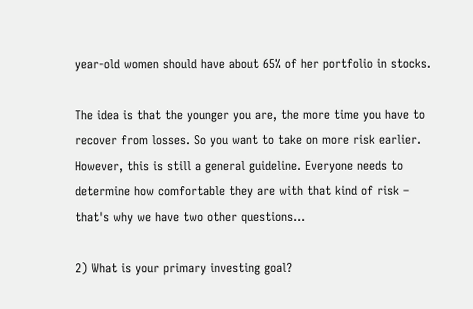year-old women should have about 65% of her portfolio in stocks.

The idea is that the younger you are, the more time you have to recover from losses. So you want to take on more risk earlier. However, this is still a general guideline. Everyone needs to determine how comfortable they are with that kind of risk – that's why we have two other questions...

2) What is your primary investing goal?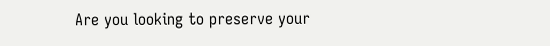Are you looking to preserve your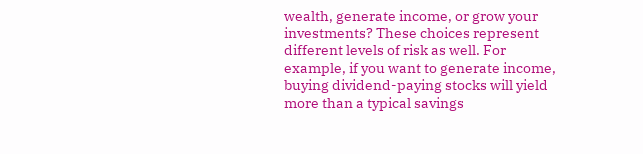wealth, generate income, or grow your investments? These choices represent different levels of risk as well. For example, if you want to generate income, buying dividend-paying stocks will yield more than a typical savings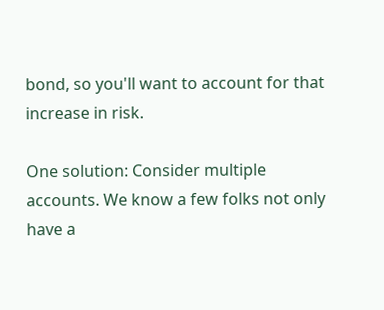bond, so you'll want to account for that increase in risk.

One solution: Consider multiple accounts. We know a few folks not only have a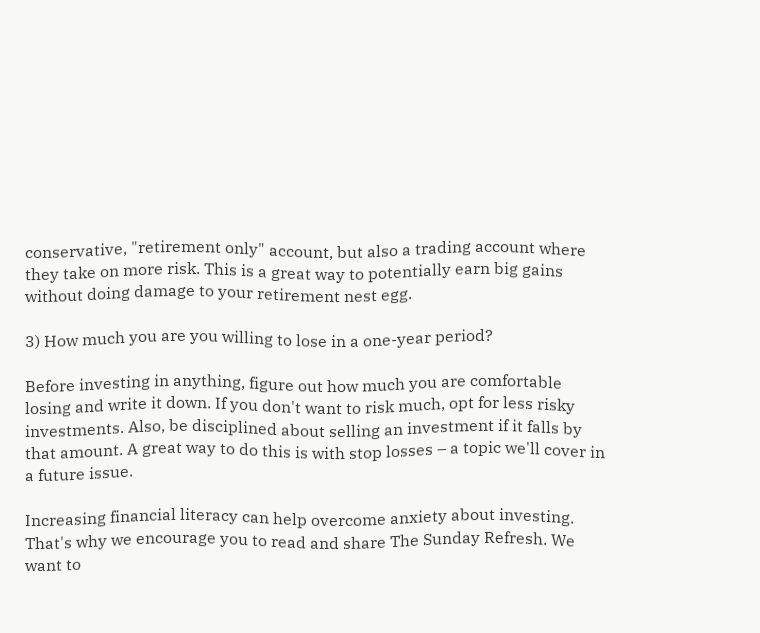conservative, "retirement only" account, but also a trading account where they take on more risk. This is a great way to potentially earn big gains without doing damage to your retirement nest egg.

3) How much you are you willing to lose in a one-year period?

Before investing in anything, figure out how much you are comfortable losing and write it down. If you don't want to risk much, opt for less risky investments. Also, be disciplined about selling an investment if it falls by that amount. A great way to do this is with stop losses – a topic we'll cover in a future issue.

Increasing financial literacy can help overcome anxiety about investing. That's why we encourage you to read and share The Sunday Refresh. We want to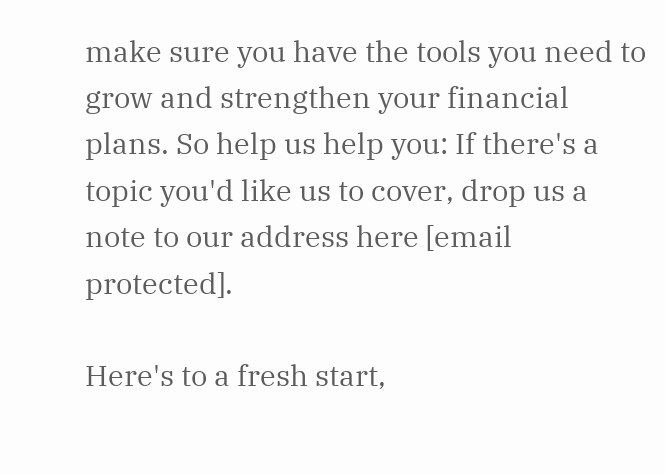make sure you have the tools you need to grow and strengthen your financial plans. So help us help you: If there's a topic you'd like us to cover, drop us a note to our address here [email protected].

Here's to a fresh start,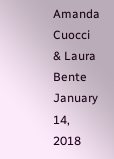Amanda Cuocci & Laura Bente
January 14, 2018